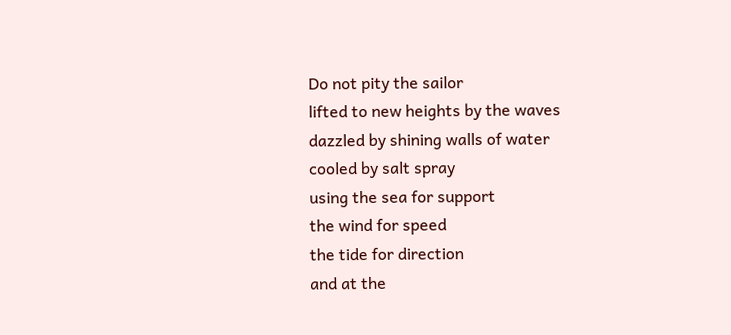Do not pity the sailor
lifted to new heights by the waves
dazzled by shining walls of water
cooled by salt spray
using the sea for support
the wind for speed
the tide for direction
and at the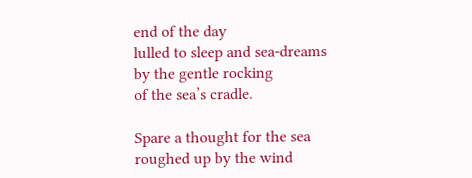end of the day
lulled to sleep and sea-dreams
by the gentle rocking
of the sea’s cradle.

Spare a thought for the sea
roughed up by the wind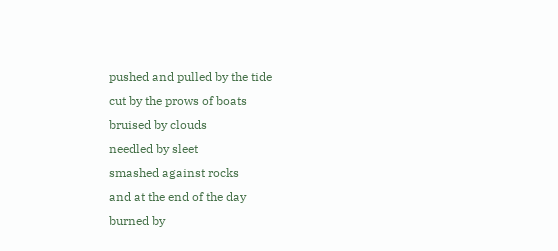pushed and pulled by the tide
cut by the prows of boats
bruised by clouds
needled by sleet
smashed against rocks
and at the end of the day
burned by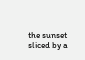the sunset
sliced by a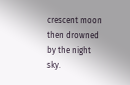crescent moon
then drowned by the night sky.